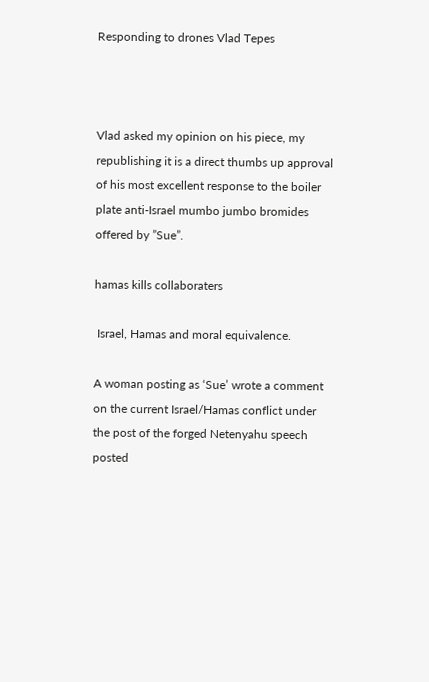Responding to drones Vlad Tepes



Vlad asked my opinion on his piece, my republishing it is a direct thumbs up approval of his most excellent response to the boiler plate anti-Israel mumbo jumbo bromides offered by ”Sue”.

hamas kills collaboraters

 Israel, Hamas and moral equivalence.

A woman posting as ‘Sue’ wrote a comment on the current Israel/Hamas conflict under the post of the forged Netenyahu speech posted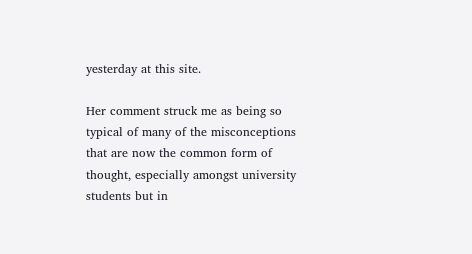yesterday at this site.

Her comment struck me as being so typical of many of the misconceptions that are now the common form of thought, especially amongst university students but in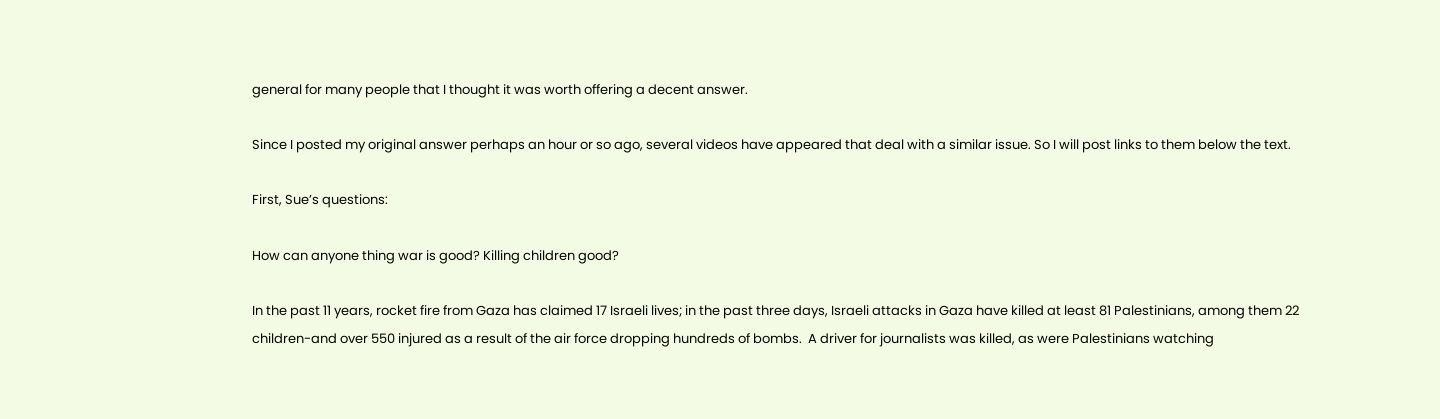general for many people that I thought it was worth offering a decent answer.

Since I posted my original answer perhaps an hour or so ago, several videos have appeared that deal with a similar issue. So I will post links to them below the text.

First, Sue’s questions:

How can anyone thing war is good? Killing children good?

In the past 11 years, rocket fire from Gaza has claimed 17 Israeli lives; in the past three days, Israeli attacks in Gaza have killed at least 81 Palestinians, among them 22 children-and over 550 injured as a result of the air force dropping hundreds of bombs.  A driver for journalists was killed, as were Palestinians watching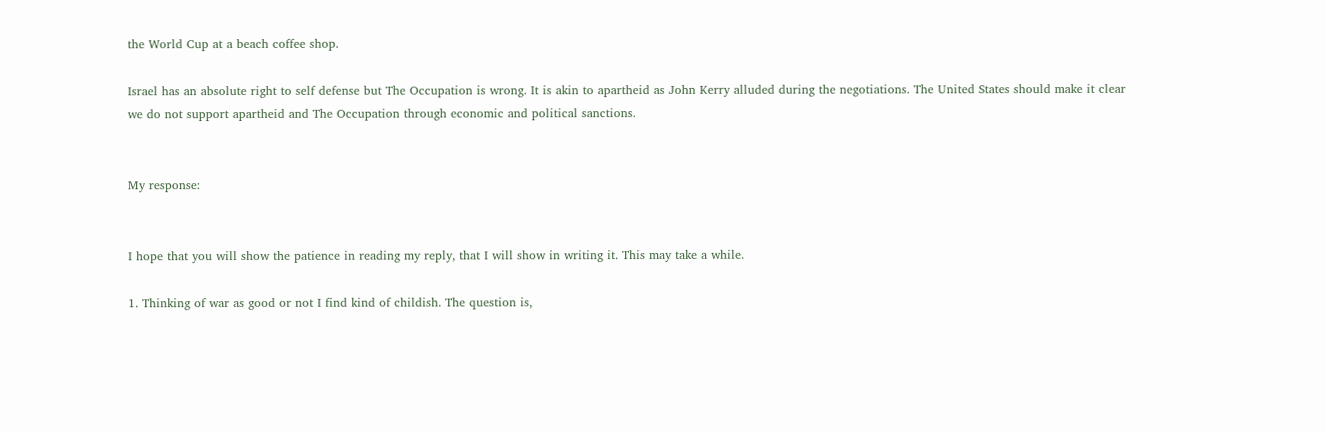the World Cup at a beach coffee shop.

Israel has an absolute right to self defense but The Occupation is wrong. It is akin to apartheid as John Kerry alluded during the negotiations. The United States should make it clear we do not support apartheid and The Occupation through economic and political sanctions.


My response:


I hope that you will show the patience in reading my reply, that I will show in writing it. This may take a while.

1. Thinking of war as good or not I find kind of childish. The question is,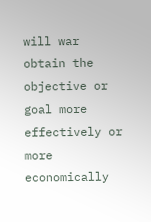will war obtain the objective or goal more effectively or more economically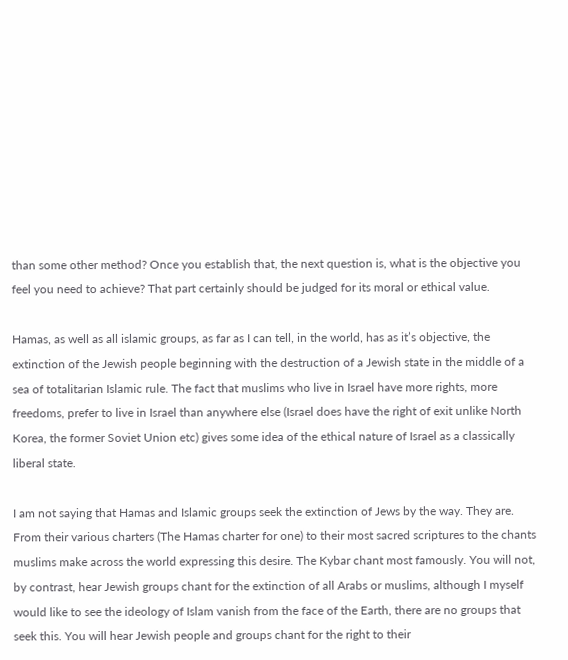than some other method? Once you establish that, the next question is, what is the objective you feel you need to achieve? That part certainly should be judged for its moral or ethical value.

Hamas, as well as all islamic groups, as far as I can tell, in the world, has as it’s objective, the extinction of the Jewish people beginning with the destruction of a Jewish state in the middle of a sea of totalitarian Islamic rule. The fact that muslims who live in Israel have more rights, more freedoms, prefer to live in Israel than anywhere else (Israel does have the right of exit unlike North Korea, the former Soviet Union etc) gives some idea of the ethical nature of Israel as a classically liberal state.

I am not saying that Hamas and Islamic groups seek the extinction of Jews by the way. They are. From their various charters (The Hamas charter for one) to their most sacred scriptures to the chants muslims make across the world expressing this desire. The Kybar chant most famously. You will not, by contrast, hear Jewish groups chant for the extinction of all Arabs or muslims, although I myself would like to see the ideology of Islam vanish from the face of the Earth, there are no groups that seek this. You will hear Jewish people and groups chant for the right to their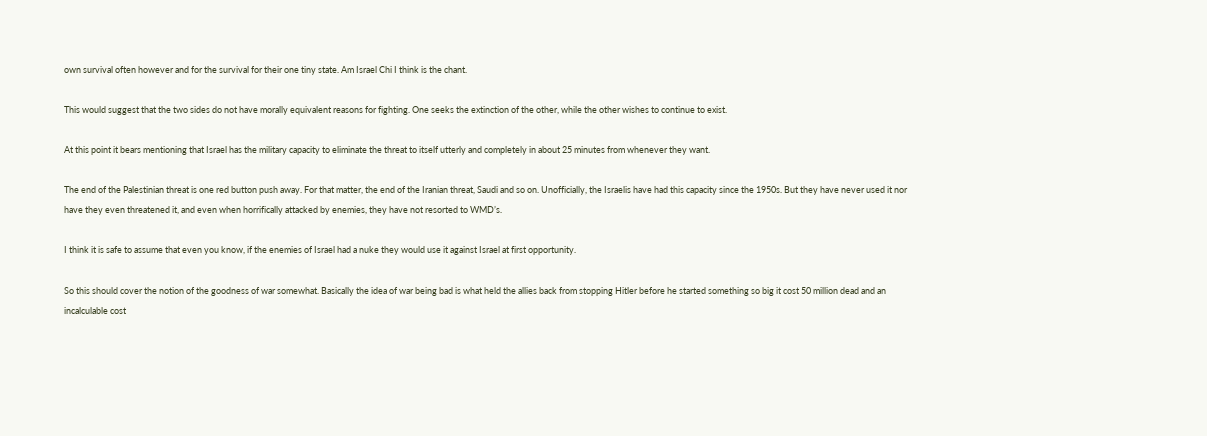own survival often however and for the survival for their one tiny state. Am Israel Chi I think is the chant.

This would suggest that the two sides do not have morally equivalent reasons for fighting. One seeks the extinction of the other, while the other wishes to continue to exist.

At this point it bears mentioning that Israel has the military capacity to eliminate the threat to itself utterly and completely in about 25 minutes from whenever they want.

The end of the Palestinian threat is one red button push away. For that matter, the end of the Iranian threat, Saudi and so on. Unofficially, the Israelis have had this capacity since the 1950s. But they have never used it nor have they even threatened it, and even when horrifically attacked by enemies, they have not resorted to WMD’s.

I think it is safe to assume that even you know, if the enemies of Israel had a nuke they would use it against Israel at first opportunity.

So this should cover the notion of the goodness of war somewhat. Basically the idea of war being bad is what held the allies back from stopping Hitler before he started something so big it cost 50 million dead and an incalculable cost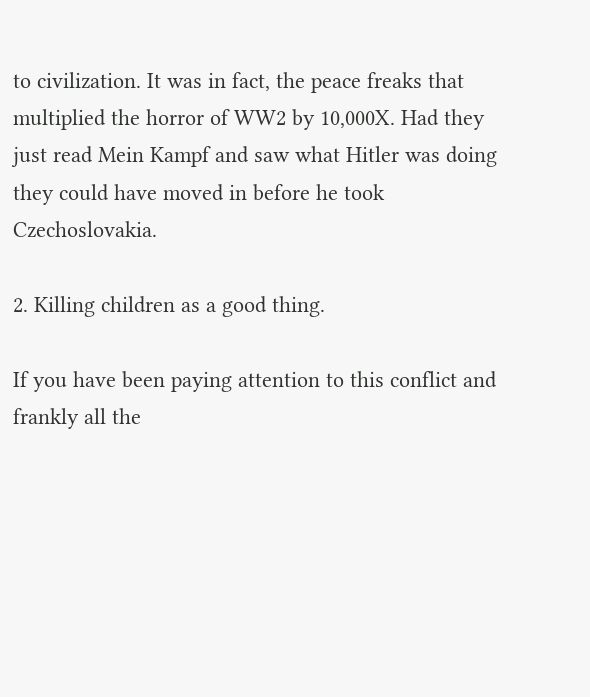to civilization. It was in fact, the peace freaks that multiplied the horror of WW2 by 10,000X. Had they just read Mein Kampf and saw what Hitler was doing they could have moved in before he took Czechoslovakia.

2. Killing children as a good thing.

If you have been paying attention to this conflict and frankly all the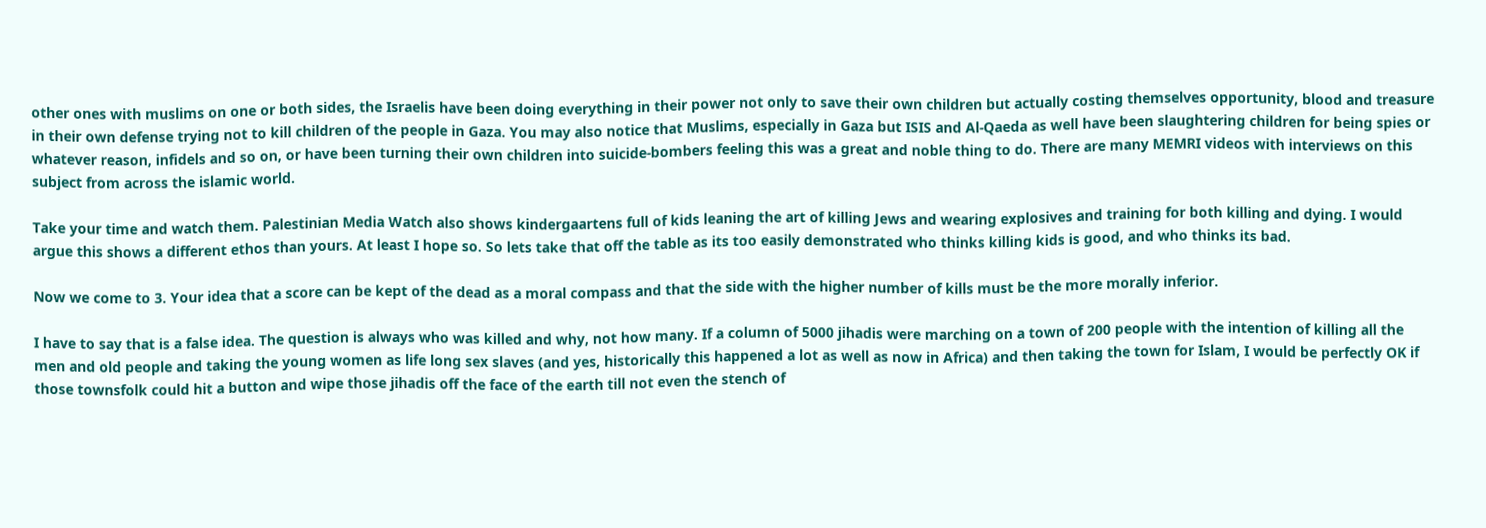other ones with muslims on one or both sides, the Israelis have been doing everything in their power not only to save their own children but actually costing themselves opportunity, blood and treasure in their own defense trying not to kill children of the people in Gaza. You may also notice that Muslims, especially in Gaza but ISIS and Al-Qaeda as well have been slaughtering children for being spies or whatever reason, infidels and so on, or have been turning their own children into suicide-bombers feeling this was a great and noble thing to do. There are many MEMRI videos with interviews on this subject from across the islamic world.

Take your time and watch them. Palestinian Media Watch also shows kindergaartens full of kids leaning the art of killing Jews and wearing explosives and training for both killing and dying. I would argue this shows a different ethos than yours. At least I hope so. So lets take that off the table as its too easily demonstrated who thinks killing kids is good, and who thinks its bad.

Now we come to 3. Your idea that a score can be kept of the dead as a moral compass and that the side with the higher number of kills must be the more morally inferior.

I have to say that is a false idea. The question is always who was killed and why, not how many. If a column of 5000 jihadis were marching on a town of 200 people with the intention of killing all the men and old people and taking the young women as life long sex slaves (and yes, historically this happened a lot as well as now in Africa) and then taking the town for Islam, I would be perfectly OK if those townsfolk could hit a button and wipe those jihadis off the face of the earth till not even the stench of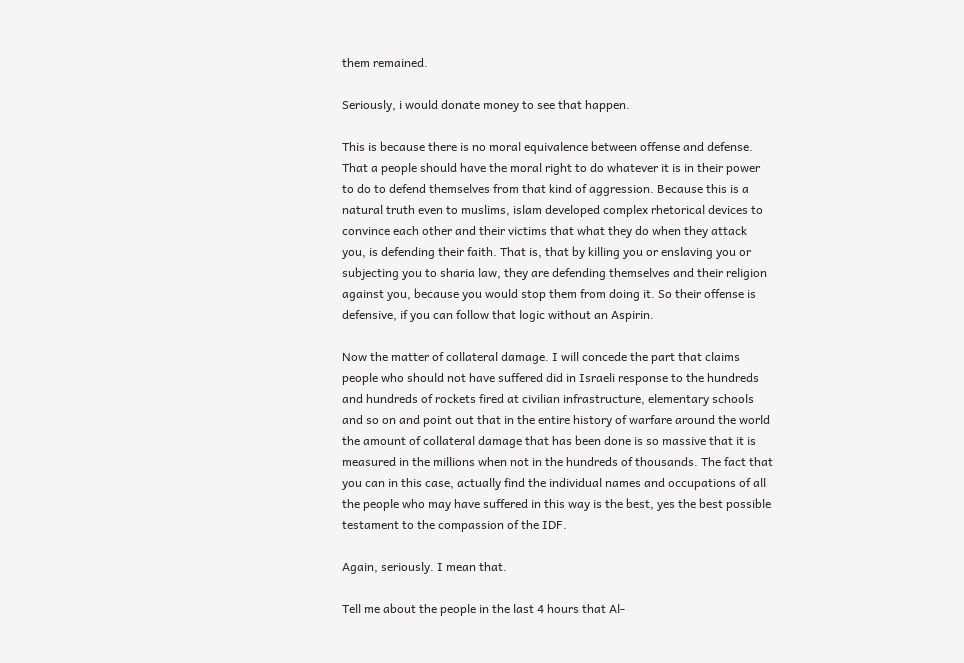them remained.

Seriously, i would donate money to see that happen.

This is because there is no moral equivalence between offense and defense. That a people should have the moral right to do whatever it is in their power to do to defend themselves from that kind of aggression. Because this is a natural truth even to muslims, islam developed complex rhetorical devices to convince each other and their victims that what they do when they attack you, is defending their faith. That is, that by killing you or enslaving you or subjecting you to sharia law, they are defending themselves and their religion against you, because you would stop them from doing it. So their offense is defensive, if you can follow that logic without an Aspirin.

Now the matter of collateral damage. I will concede the part that claims people who should not have suffered did in Israeli response to the hundreds and hundreds of rockets fired at civilian infrastructure, elementary schools and so on and point out that in the entire history of warfare around the world the amount of collateral damage that has been done is so massive that it is measured in the millions when not in the hundreds of thousands. The fact that you can in this case, actually find the individual names and occupations of all the people who may have suffered in this way is the best, yes the best possible testament to the compassion of the IDF.

Again, seriously. I mean that.

Tell me about the people in the last 4 hours that Al-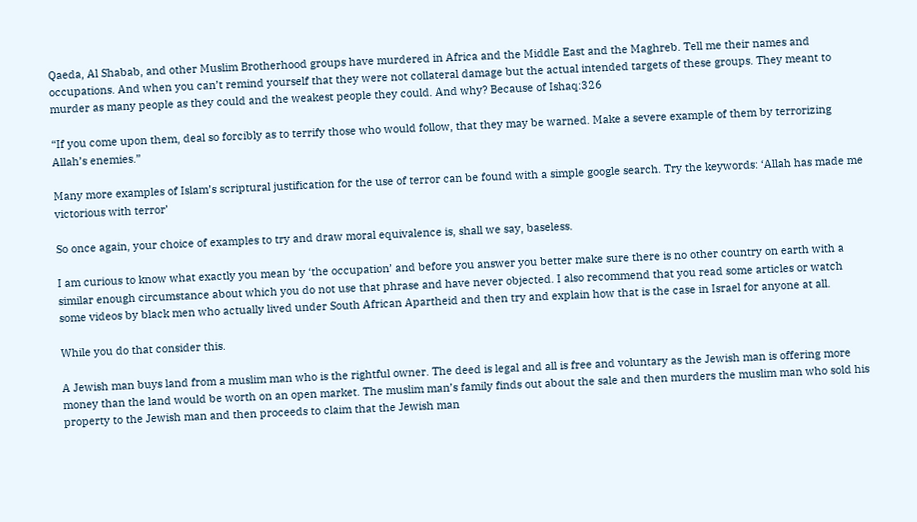Qaeda, Al Shabab, and other Muslim Brotherhood groups have murdered in Africa and the Middle East and the Maghreb. Tell me their names and occupations. And when you can’t remind yourself that they were not collateral damage but the actual intended targets of these groups. They meant to murder as many people as they could and the weakest people they could. And why? Because of Ishaq:326

“If you come upon them, deal so forcibly as to terrify those who would follow, that they may be warned. Make a severe example of them by terrorizing Allah’s enemies.”

Many more examples of Islam’s scriptural justification for the use of terror can be found with a simple google search. Try the keywords: ‘Allah has made me victorious with terror’

So once again, your choice of examples to try and draw moral equivalence is, shall we say, baseless.

I am curious to know what exactly you mean by ‘the occupation’ and before you answer you better make sure there is no other country on earth with a similar enough circumstance about which you do not use that phrase and have never objected. I also recommend that you read some articles or watch some videos by black men who actually lived under South African Apartheid and then try and explain how that is the case in Israel for anyone at all.

While you do that consider this.

A Jewish man buys land from a muslim man who is the rightful owner. The deed is legal and all is free and voluntary as the Jewish man is offering more money than the land would be worth on an open market. The muslim man’s family finds out about the sale and then murders the muslim man who sold his property to the Jewish man and then proceeds to claim that the Jewish man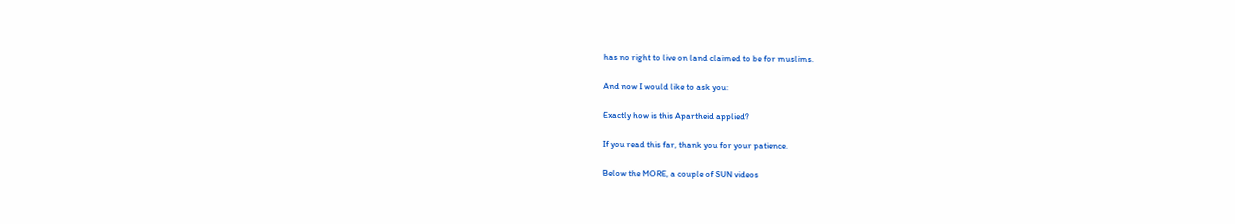has no right to live on land claimed to be for muslims.

And now I would like to ask you:

Exactly how is this Apartheid applied?

If you read this far, thank you for your patience.

Below the MORE, a couple of SUN videos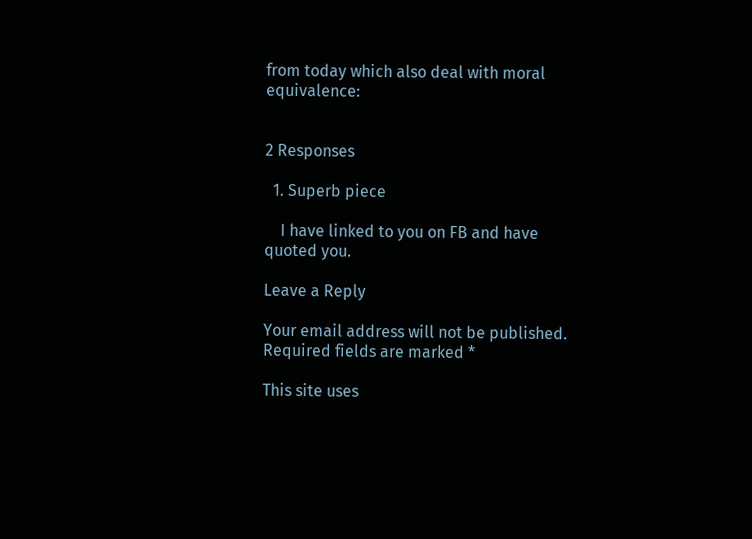from today which also deal with moral equivalence:


2 Responses

  1. Superb piece

    I have linked to you on FB and have quoted you.

Leave a Reply

Your email address will not be published. Required fields are marked *

This site uses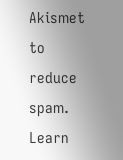Akismet to reduce spam. Learn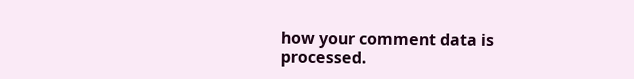how your comment data is processed.